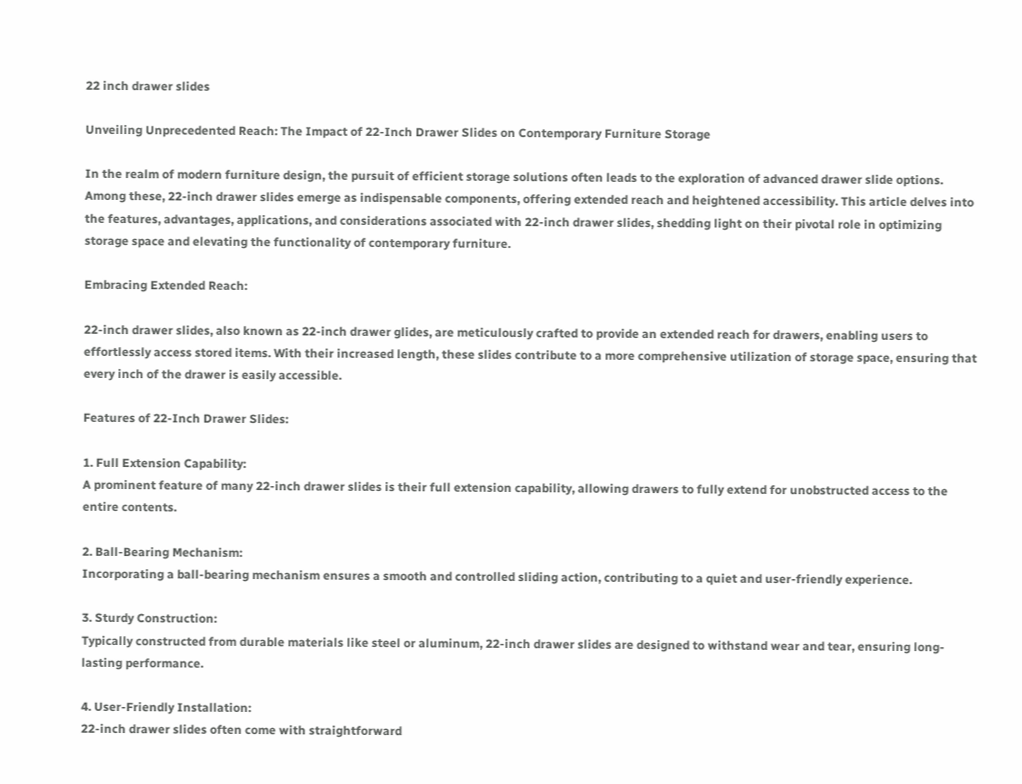22 inch drawer slides

Unveiling Unprecedented Reach: The Impact of 22-Inch Drawer Slides on Contemporary Furniture Storage

In the realm of modern furniture design, the pursuit of efficient storage solutions often leads to the exploration of advanced drawer slide options. Among these, 22-inch drawer slides emerge as indispensable components, offering extended reach and heightened accessibility. This article delves into the features, advantages, applications, and considerations associated with 22-inch drawer slides, shedding light on their pivotal role in optimizing storage space and elevating the functionality of contemporary furniture.

Embracing Extended Reach:

22-inch drawer slides, also known as 22-inch drawer glides, are meticulously crafted to provide an extended reach for drawers, enabling users to effortlessly access stored items. With their increased length, these slides contribute to a more comprehensive utilization of storage space, ensuring that every inch of the drawer is easily accessible.

Features of 22-Inch Drawer Slides:

1. Full Extension Capability:
A prominent feature of many 22-inch drawer slides is their full extension capability, allowing drawers to fully extend for unobstructed access to the entire contents.

2. Ball-Bearing Mechanism:
Incorporating a ball-bearing mechanism ensures a smooth and controlled sliding action, contributing to a quiet and user-friendly experience.

3. Sturdy Construction:
Typically constructed from durable materials like steel or aluminum, 22-inch drawer slides are designed to withstand wear and tear, ensuring long-lasting performance.

4. User-Friendly Installation:
22-inch drawer slides often come with straightforward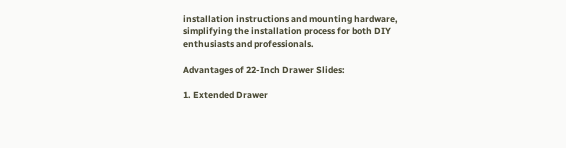installation instructions and mounting hardware, simplifying the installation process for both DIY enthusiasts and professionals.

Advantages of 22-Inch Drawer Slides:

1. Extended Drawer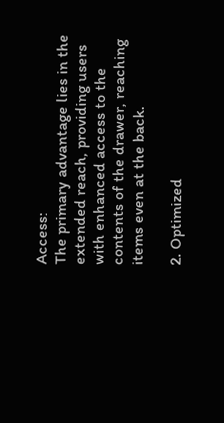Access:
The primary advantage lies in the extended reach, providing users with enhanced access to the contents of the drawer, reaching items even at the back.

2. Optimized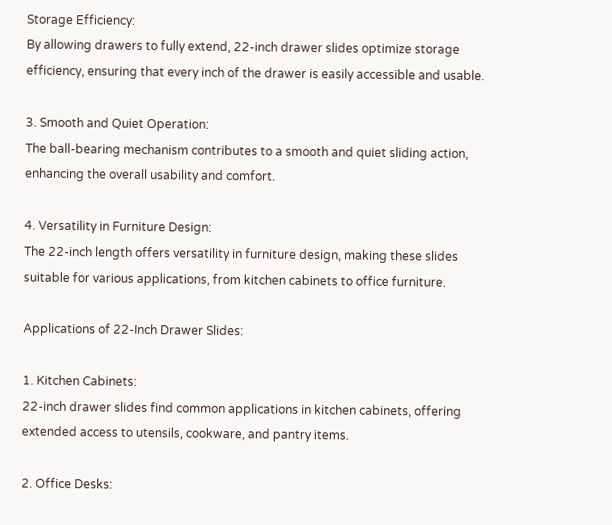Storage Efficiency:
By allowing drawers to fully extend, 22-inch drawer slides optimize storage efficiency, ensuring that every inch of the drawer is easily accessible and usable.

3. Smooth and Quiet Operation:
The ball-bearing mechanism contributes to a smooth and quiet sliding action, enhancing the overall usability and comfort.

4. Versatility in Furniture Design:
The 22-inch length offers versatility in furniture design, making these slides suitable for various applications, from kitchen cabinets to office furniture.

Applications of 22-Inch Drawer Slides:

1. Kitchen Cabinets:
22-inch drawer slides find common applications in kitchen cabinets, offering extended access to utensils, cookware, and pantry items.

2. Office Desks: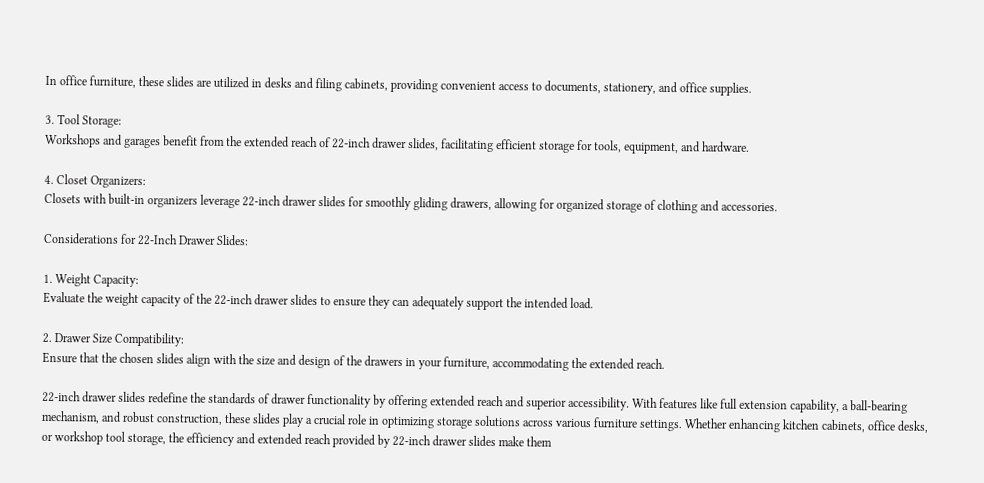In office furniture, these slides are utilized in desks and filing cabinets, providing convenient access to documents, stationery, and office supplies.

3. Tool Storage:
Workshops and garages benefit from the extended reach of 22-inch drawer slides, facilitating efficient storage for tools, equipment, and hardware.

4. Closet Organizers:
Closets with built-in organizers leverage 22-inch drawer slides for smoothly gliding drawers, allowing for organized storage of clothing and accessories.

Considerations for 22-Inch Drawer Slides:

1. Weight Capacity:
Evaluate the weight capacity of the 22-inch drawer slides to ensure they can adequately support the intended load.

2. Drawer Size Compatibility:
Ensure that the chosen slides align with the size and design of the drawers in your furniture, accommodating the extended reach.

22-inch drawer slides redefine the standards of drawer functionality by offering extended reach and superior accessibility. With features like full extension capability, a ball-bearing mechanism, and robust construction, these slides play a crucial role in optimizing storage solutions across various furniture settings. Whether enhancing kitchen cabinets, office desks, or workshop tool storage, the efficiency and extended reach provided by 22-inch drawer slides make them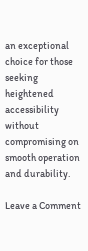an exceptional choice for those seeking heightened accessibility without compromising on smooth operation and durability.

Leave a Comment